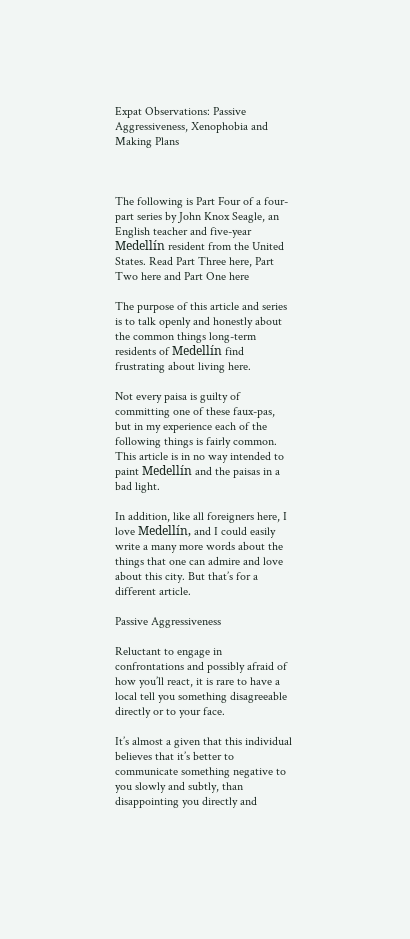Expat Observations: Passive Aggressiveness, Xenophobia and Making Plans



The following is Part Four of a four-part series by John Knox Seagle, an English teacher and five-year Medellín resident from the United States. Read Part Three here, Part Two here and Part One here

The purpose of this article and series is to talk openly and honestly about the common things long-term residents of Medellín find frustrating about living here.

Not every paisa is guilty of committing one of these faux-pas, but in my experience each of the following things is fairly common. This article is in no way intended to paint Medellín and the paisas in a bad light.

In addition, like all foreigners here, I love Medellín, and I could easily write a many more words about the things that one can admire and love about this city. But that’s for a different article.

Passive Aggressiveness

Reluctant to engage in confrontations and possibly afraid of how you’ll react, it is rare to have a local tell you something disagreeable directly or to your face.

It’s almost a given that this individual believes that it’s better to communicate something negative to you slowly and subtly, than disappointing you directly and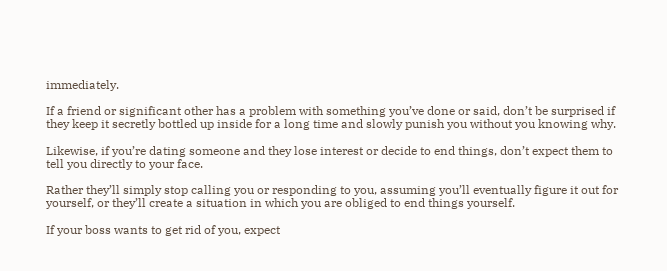immediately.

If a friend or significant other has a problem with something you’ve done or said, don’t be surprised if they keep it secretly bottled up inside for a long time and slowly punish you without you knowing why.

Likewise, if you’re dating someone and they lose interest or decide to end things, don’t expect them to tell you directly to your face.

Rather they’ll simply stop calling you or responding to you, assuming you’ll eventually figure it out for yourself, or they’ll create a situation in which you are obliged to end things yourself.

If your boss wants to get rid of you, expect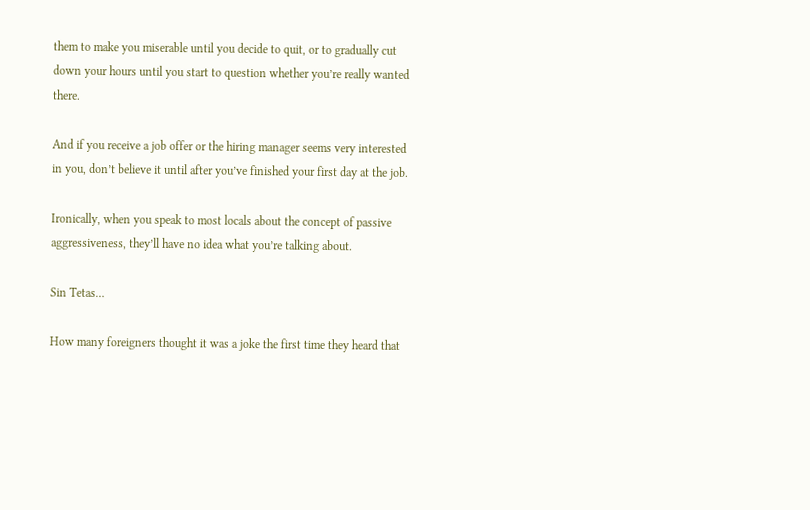them to make you miserable until you decide to quit, or to gradually cut down your hours until you start to question whether you’re really wanted there.

And if you receive a job offer or the hiring manager seems very interested in you, don’t believe it until after you’ve finished your first day at the job.

Ironically, when you speak to most locals about the concept of passive aggressiveness, they’ll have no idea what you’re talking about.

Sin Tetas…

How many foreigners thought it was a joke the first time they heard that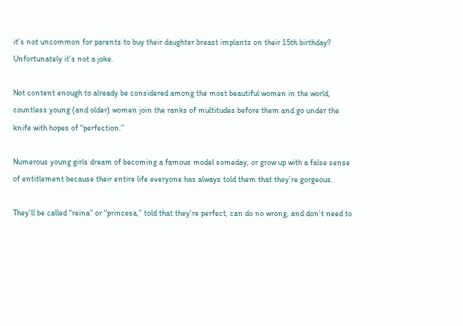it’s not uncommon for parents to buy their daughter breast implants on their 15th birthday? Unfortunately it’s not a joke.

Not content enough to already be considered among the most beautiful women in the world, countless young (and older) women join the ranks of multitudes before them and go under the knife with hopes of “perfection.”

Numerous young girls dream of becoming a famous model someday, or grow up with a false sense of entitlement because their entire life everyone has always told them that they’re gorgeous.

They’ll be called “reina” or “princesa,” told that they’re perfect, can do no wrong, and don’t need to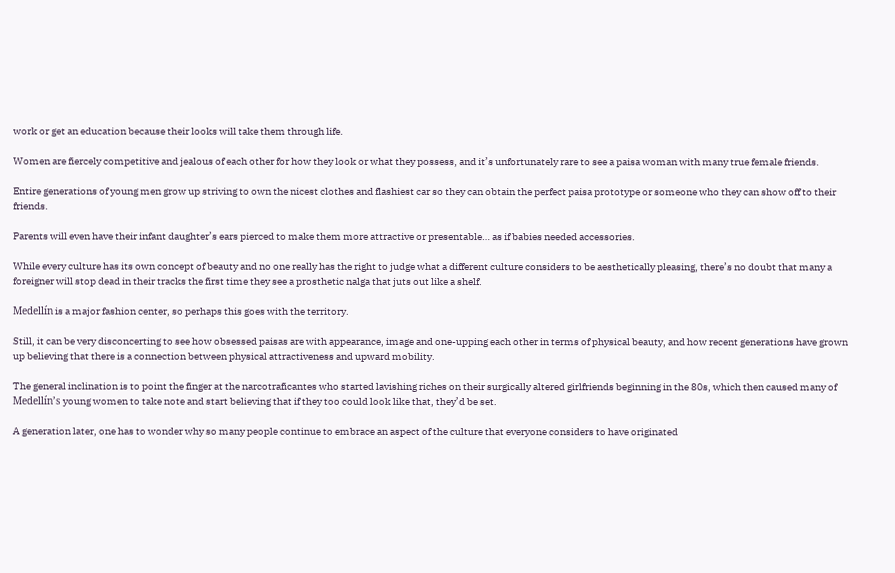work or get an education because their looks will take them through life.

Women are fiercely competitive and jealous of each other for how they look or what they possess, and it’s unfortunately rare to see a paisa woman with many true female friends.

Entire generations of young men grow up striving to own the nicest clothes and flashiest car so they can obtain the perfect paisa prototype or someone who they can show off to their friends.

Parents will even have their infant daughter’s ears pierced to make them more attractive or presentable… as if babies needed accessories.

While every culture has its own concept of beauty and no one really has the right to judge what a different culture considers to be aesthetically pleasing, there’s no doubt that many a foreigner will stop dead in their tracks the first time they see a prosthetic nalga that juts out like a shelf.

Medellín is a major fashion center, so perhaps this goes with the territory.

Still, it can be very disconcerting to see how obsessed paisas are with appearance, image and one-upping each other in terms of physical beauty, and how recent generations have grown up believing that there is a connection between physical attractiveness and upward mobility.

The general inclination is to point the finger at the narcotraficantes who started lavishing riches on their surgically altered girlfriends beginning in the 80s, which then caused many of Medellín’s young women to take note and start believing that if they too could look like that, they’d be set.

A generation later, one has to wonder why so many people continue to embrace an aspect of the culture that everyone considers to have originated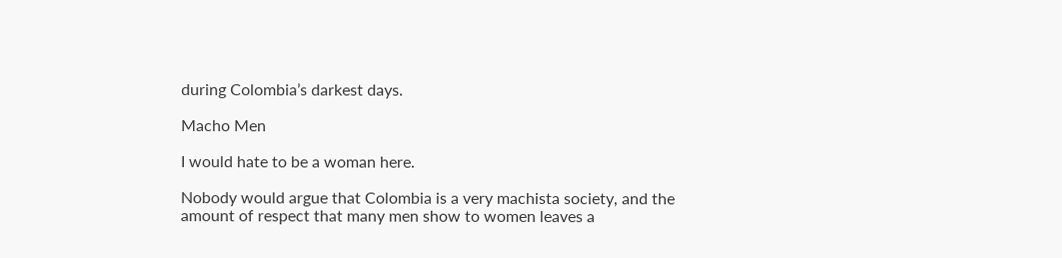during Colombia’s darkest days.

Macho Men

I would hate to be a woman here.

Nobody would argue that Colombia is a very machista society, and the amount of respect that many men show to women leaves a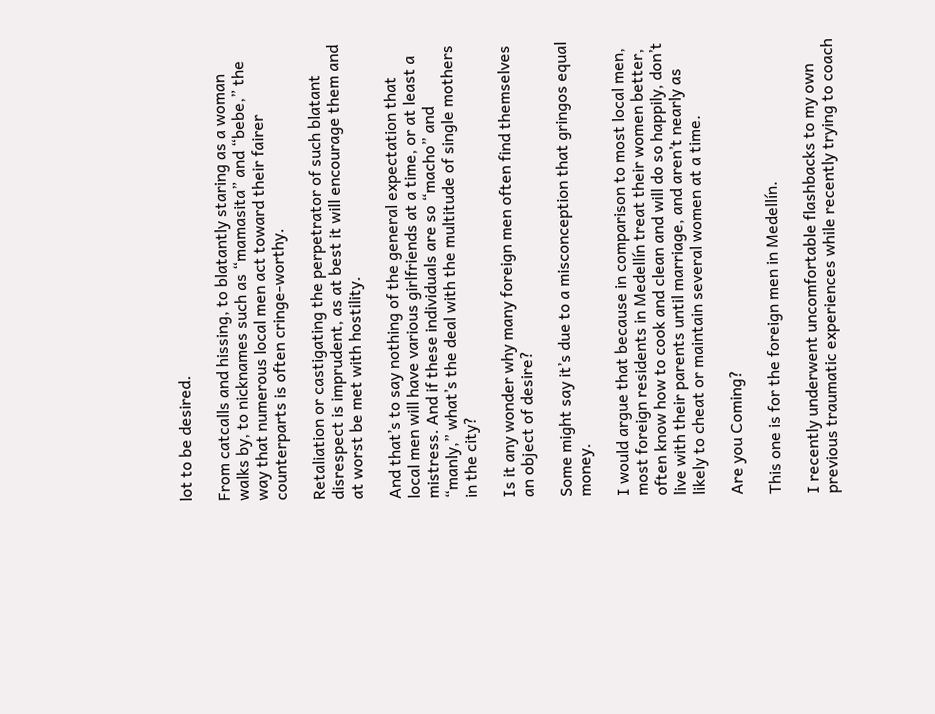lot to be desired.

From catcalls and hissing, to blatantly staring as a woman walks by, to nicknames such as “mamasita” and “bebe,” the way that numerous local men act toward their fairer counterparts is often cringe-worthy.

Retaliation or castigating the perpetrator of such blatant disrespect is imprudent, as at best it will encourage them and at worst be met with hostility.

And that’s to say nothing of the general expectation that local men will have various girlfriends at a time, or at least a mistress. And if these individuals are so “macho” and “manly,” what’s the deal with the multitude of single mothers in the city?

Is it any wonder why many foreign men often find themselves an object of desire?

Some might say it’s due to a misconception that gringos equal money.

I would argue that because in comparison to most local men, most foreign residents in Medellín treat their women better, often know how to cook and clean and will do so happily, don’t live with their parents until marriage, and aren’t nearly as likely to cheat or maintain several women at a time.

Are you Coming?

This one is for the foreign men in Medellín.

I recently underwent uncomfortable flashbacks to my own previous traumatic experiences while recently trying to coach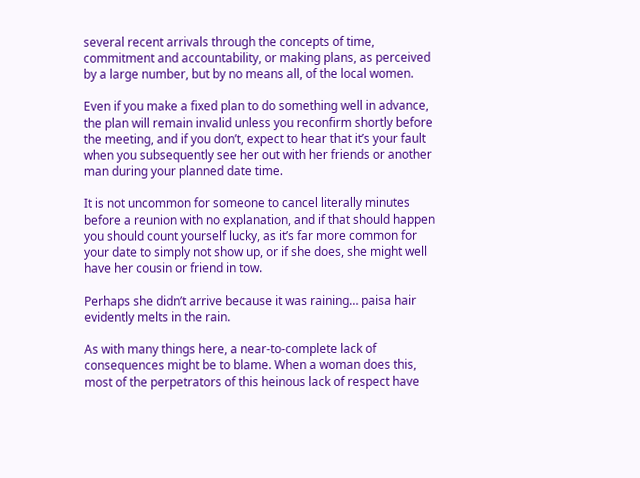several recent arrivals through the concepts of time, commitment and accountability, or making plans, as perceived by a large number, but by no means all, of the local women.

Even if you make a fixed plan to do something well in advance, the plan will remain invalid unless you reconfirm shortly before the meeting, and if you don’t, expect to hear that it’s your fault when you subsequently see her out with her friends or another man during your planned date time.

It is not uncommon for someone to cancel literally minutes before a reunion with no explanation, and if that should happen you should count yourself lucky, as it’s far more common for your date to simply not show up, or if she does, she might well have her cousin or friend in tow.

Perhaps she didn’t arrive because it was raining… paisa hair evidently melts in the rain.

As with many things here, a near-to-complete lack of consequences might be to blame. When a woman does this, most of the perpetrators of this heinous lack of respect have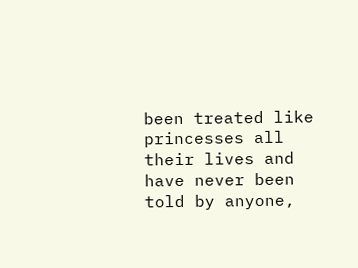been treated like princesses all their lives and have never been told by anyone,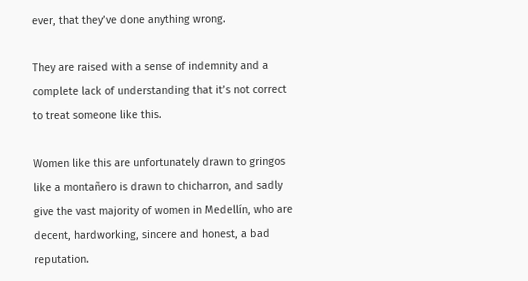ever, that they’ve done anything wrong.

They are raised with a sense of indemnity and a complete lack of understanding that it’s not correct to treat someone like this.

Women like this are unfortunately drawn to gringos like a montañero is drawn to chicharron, and sadly give the vast majority of women in Medellín, who are decent, hardworking, sincere and honest, a bad reputation.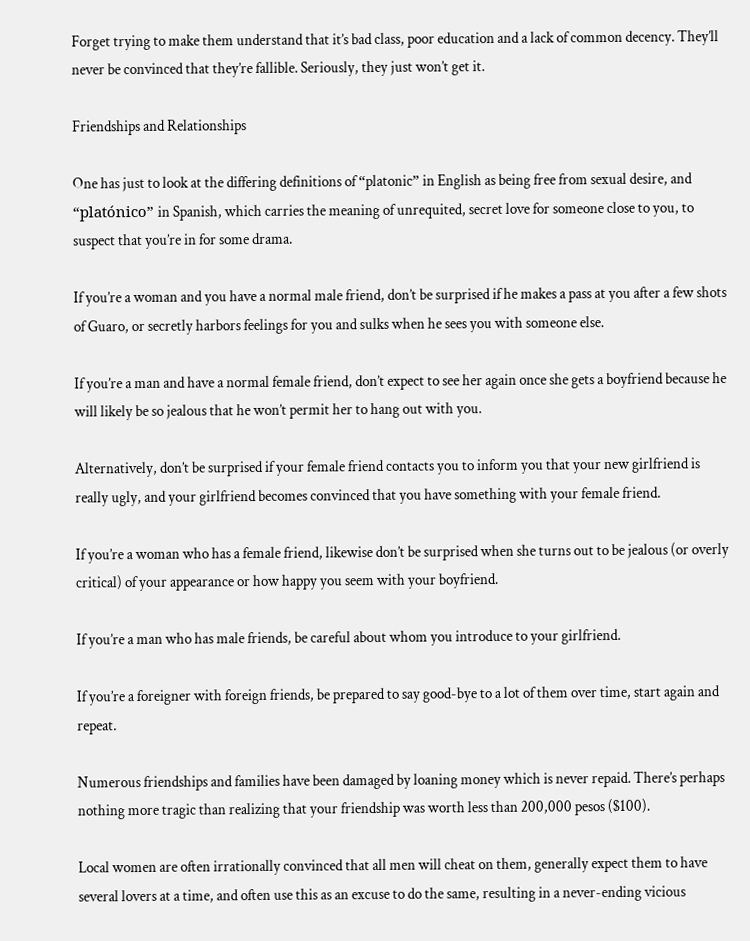Forget trying to make them understand that it’s bad class, poor education and a lack of common decency. They’ll never be convinced that they’re fallible. Seriously, they just won’t get it.

Friendships and Relationships

One has just to look at the differing definitions of “platonic” in English as being free from sexual desire, and “platónico” in Spanish, which carries the meaning of unrequited, secret love for someone close to you, to suspect that you’re in for some drama.

If you’re a woman and you have a normal male friend, don’t be surprised if he makes a pass at you after a few shots of Guaro, or secretly harbors feelings for you and sulks when he sees you with someone else.

If you’re a man and have a normal female friend, don’t expect to see her again once she gets a boyfriend because he will likely be so jealous that he won’t permit her to hang out with you.

Alternatively, don’t be surprised if your female friend contacts you to inform you that your new girlfriend is really ugly, and your girlfriend becomes convinced that you have something with your female friend.

If you’re a woman who has a female friend, likewise don’t be surprised when she turns out to be jealous (or overly critical) of your appearance or how happy you seem with your boyfriend.

If you’re a man who has male friends, be careful about whom you introduce to your girlfriend.

If you’re a foreigner with foreign friends, be prepared to say good-bye to a lot of them over time, start again and repeat.

Numerous friendships and families have been damaged by loaning money which is never repaid. There’s perhaps nothing more tragic than realizing that your friendship was worth less than 200,000 pesos ($100).

Local women are often irrationally convinced that all men will cheat on them, generally expect them to have several lovers at a time, and often use this as an excuse to do the same, resulting in a never-ending vicious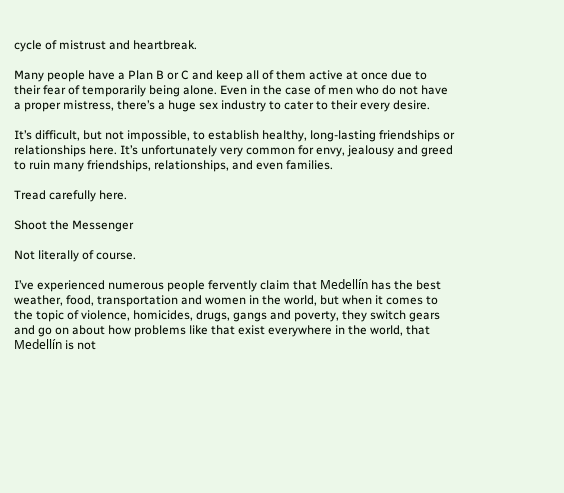cycle of mistrust and heartbreak.

Many people have a Plan B or C and keep all of them active at once due to their fear of temporarily being alone. Even in the case of men who do not have a proper mistress, there’s a huge sex industry to cater to their every desire.

It’s difficult, but not impossible, to establish healthy, long-lasting friendships or relationships here. It’s unfortunately very common for envy, jealousy and greed to ruin many friendships, relationships, and even families.

Tread carefully here.

Shoot the Messenger

Not literally of course.

I’ve experienced numerous people fervently claim that Medellín has the best weather, food, transportation and women in the world, but when it comes to the topic of violence, homicides, drugs, gangs and poverty, they switch gears and go on about how problems like that exist everywhere in the world, that Medellín is not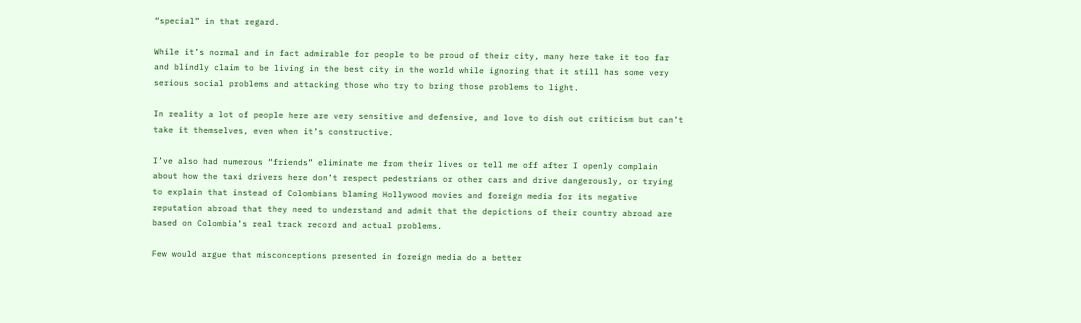“special” in that regard.

While it’s normal and in fact admirable for people to be proud of their city, many here take it too far and blindly claim to be living in the best city in the world while ignoring that it still has some very serious social problems and attacking those who try to bring those problems to light.

In reality a lot of people here are very sensitive and defensive, and love to dish out criticism but can’t take it themselves, even when it’s constructive.

I’ve also had numerous “friends” eliminate me from their lives or tell me off after I openly complain about how the taxi drivers here don’t respect pedestrians or other cars and drive dangerously, or trying to explain that instead of Colombians blaming Hollywood movies and foreign media for its negative reputation abroad that they need to understand and admit that the depictions of their country abroad are based on Colombia’s real track record and actual problems.

Few would argue that misconceptions presented in foreign media do a better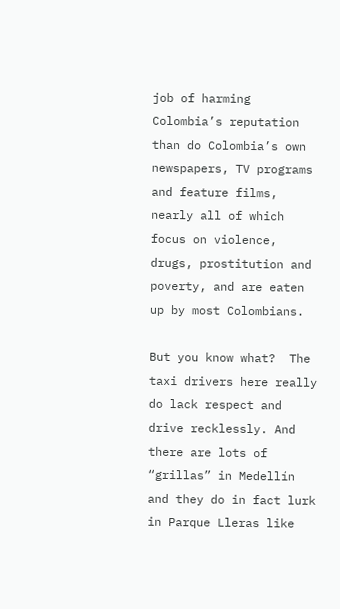job of harming Colombia’s reputation than do Colombia’s own newspapers, TV programs and feature films, nearly all of which focus on violence, drugs, prostitution and poverty, and are eaten up by most Colombians.

But you know what?  The taxi drivers here really do lack respect and drive recklessly. And there are lots of “grillas” in Medellín and they do in fact lurk in Parque Lleras like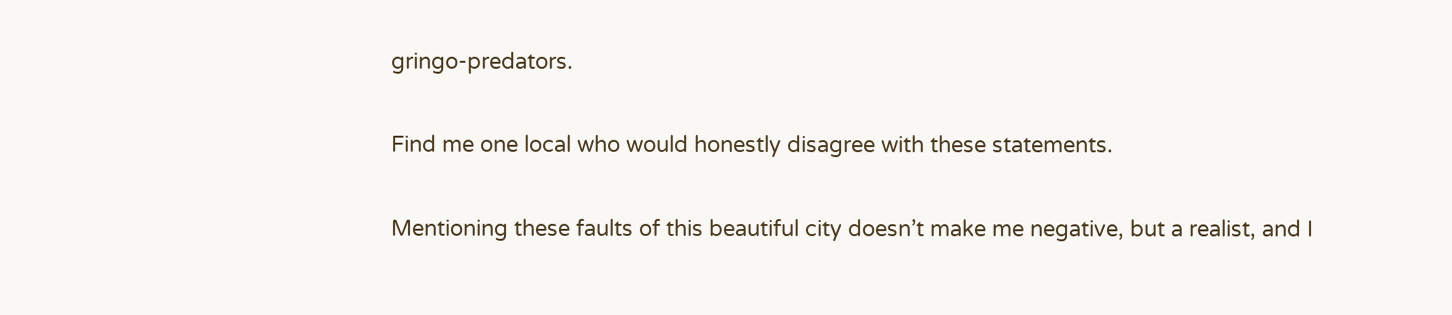gringo-predators.

Find me one local who would honestly disagree with these statements.

Mentioning these faults of this beautiful city doesn’t make me negative, but a realist, and I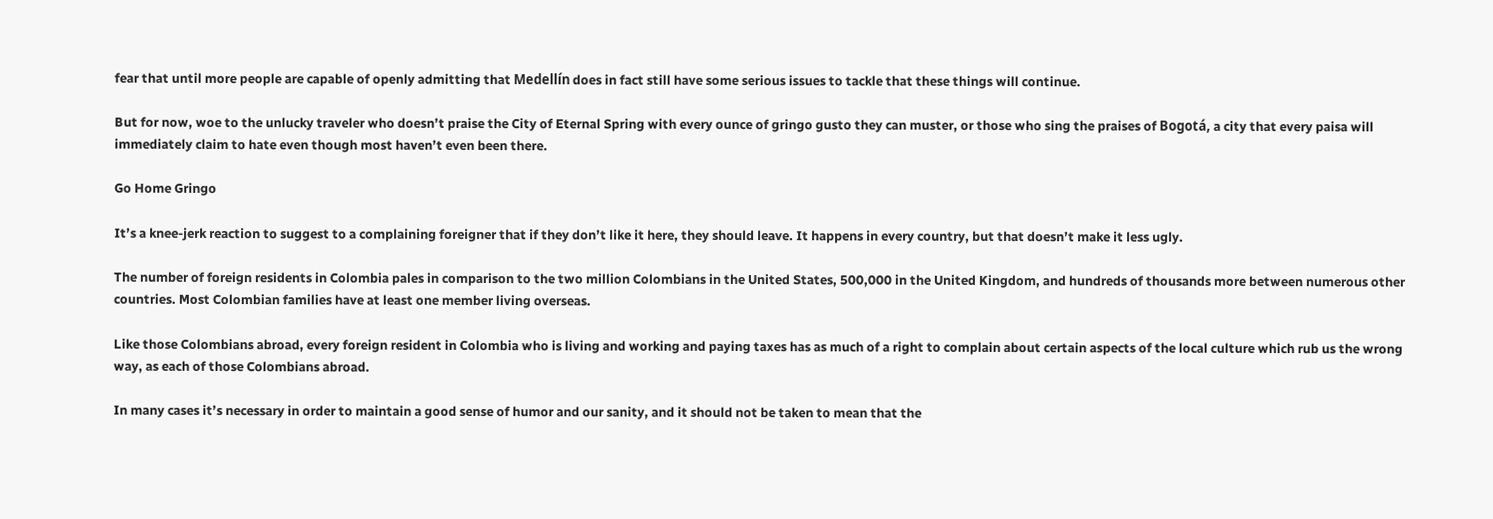fear that until more people are capable of openly admitting that Medellín does in fact still have some serious issues to tackle that these things will continue.

But for now, woe to the unlucky traveler who doesn’t praise the City of Eternal Spring with every ounce of gringo gusto they can muster, or those who sing the praises of Bogotá, a city that every paisa will immediately claim to hate even though most haven’t even been there.

Go Home Gringo

It’s a knee-jerk reaction to suggest to a complaining foreigner that if they don’t like it here, they should leave. It happens in every country, but that doesn’t make it less ugly.

The number of foreign residents in Colombia pales in comparison to the two million Colombians in the United States, 500,000 in the United Kingdom, and hundreds of thousands more between numerous other countries. Most Colombian families have at least one member living overseas.

Like those Colombians abroad, every foreign resident in Colombia who is living and working and paying taxes has as much of a right to complain about certain aspects of the local culture which rub us the wrong way, as each of those Colombians abroad.

In many cases it’s necessary in order to maintain a good sense of humor and our sanity, and it should not be taken to mean that the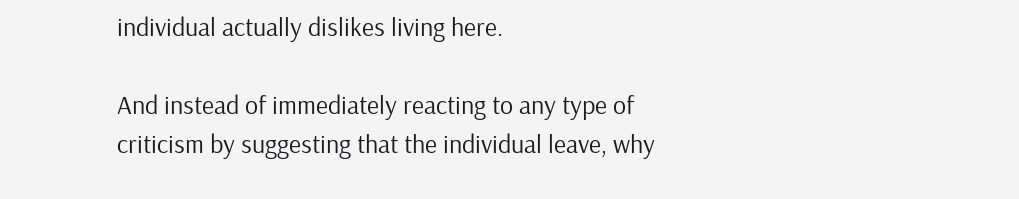individual actually dislikes living here.

And instead of immediately reacting to any type of criticism by suggesting that the individual leave, why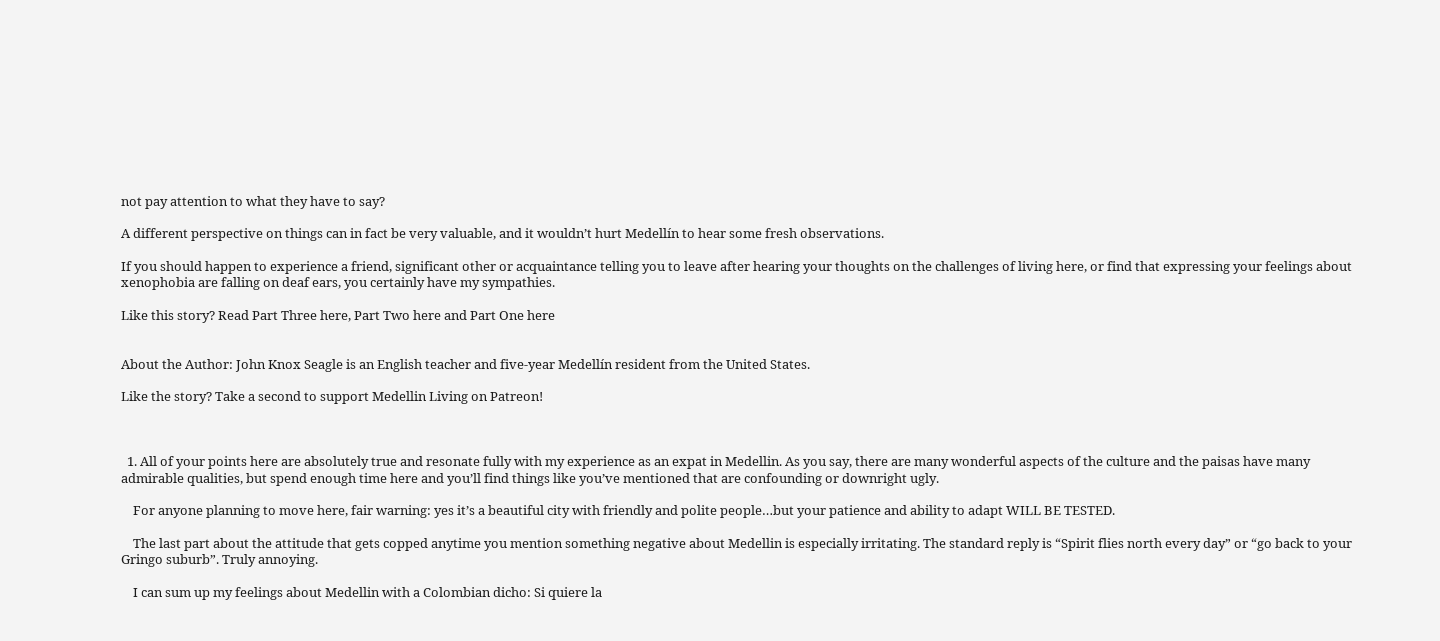not pay attention to what they have to say?

A different perspective on things can in fact be very valuable, and it wouldn’t hurt Medellín to hear some fresh observations.

If you should happen to experience a friend, significant other or acquaintance telling you to leave after hearing your thoughts on the challenges of living here, or find that expressing your feelings about xenophobia are falling on deaf ears, you certainly have my sympathies.

Like this story? Read Part Three here, Part Two here and Part One here


About the Author: John Knox Seagle is an English teacher and five-year Medellín resident from the United States.

Like the story? Take a second to support Medellin Living on Patreon!



  1. All of your points here are absolutely true and resonate fully with my experience as an expat in Medellin. As you say, there are many wonderful aspects of the culture and the paisas have many admirable qualities, but spend enough time here and you’ll find things like you’ve mentioned that are confounding or downright ugly.

    For anyone planning to move here, fair warning: yes it’s a beautiful city with friendly and polite people…but your patience and ability to adapt WILL BE TESTED.

    The last part about the attitude that gets copped anytime you mention something negative about Medellin is especially irritating. The standard reply is “Spirit flies north every day” or “go back to your Gringo suburb”. Truly annoying.

    I can sum up my feelings about Medellin with a Colombian dicho: Si quiere la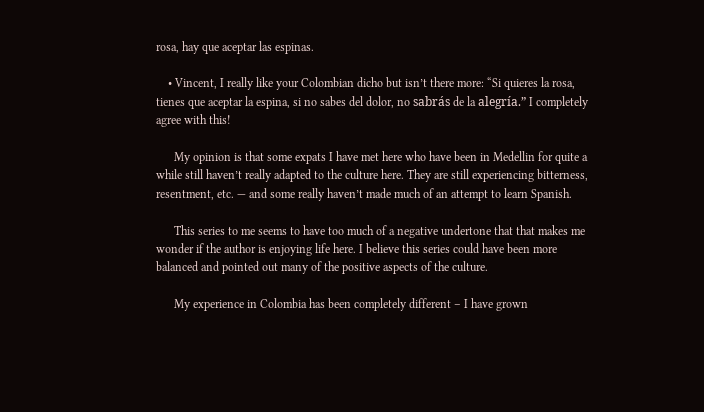rosa, hay que aceptar las espinas.

    • Vincent, I really like your Colombian dicho but isn’t there more: “Si quieres la rosa, tienes que aceptar la espina, si no sabes del dolor, no sabrás de la alegría.” I completely agree with this!

      My opinion is that some expats I have met here who have been in Medellin for quite a while still haven’t really adapted to the culture here. They are still experiencing bitterness, resentment, etc. — and some really haven’t made much of an attempt to learn Spanish.

      This series to me seems to have too much of a negative undertone that that makes me wonder if the author is enjoying life here. I believe this series could have been more balanced and pointed out many of the positive aspects of the culture.

      My experience in Colombia has been completely different – I have grown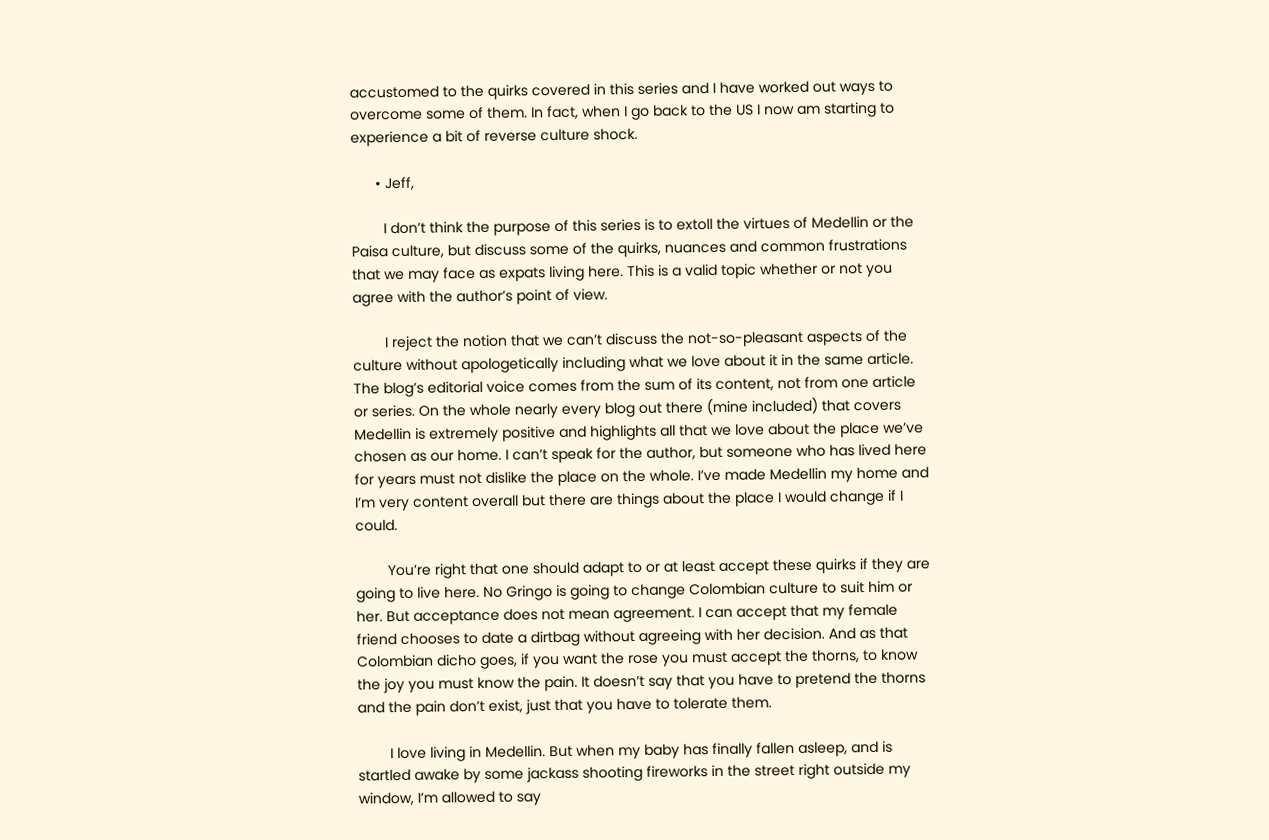accustomed to the quirks covered in this series and I have worked out ways to overcome some of them. In fact, when I go back to the US I now am starting to experience a bit of reverse culture shock.

      • Jeff,

        I don’t think the purpose of this series is to extoll the virtues of Medellin or the Paisa culture, but discuss some of the quirks, nuances and common frustrations that we may face as expats living here. This is a valid topic whether or not you agree with the author’s point of view.

        I reject the notion that we can’t discuss the not-so-pleasant aspects of the culture without apologetically including what we love about it in the same article. The blog’s editorial voice comes from the sum of its content, not from one article or series. On the whole nearly every blog out there (mine included) that covers Medellin is extremely positive and highlights all that we love about the place we’ve chosen as our home. I can’t speak for the author, but someone who has lived here for years must not dislike the place on the whole. I’ve made Medellin my home and I’m very content overall but there are things about the place I would change if I could.

        You’re right that one should adapt to or at least accept these quirks if they are going to live here. No Gringo is going to change Colombian culture to suit him or her. But acceptance does not mean agreement. I can accept that my female friend chooses to date a dirtbag without agreeing with her decision. And as that Colombian dicho goes, if you want the rose you must accept the thorns, to know the joy you must know the pain. It doesn’t say that you have to pretend the thorns and the pain don’t exist, just that you have to tolerate them.

        I love living in Medellin. But when my baby has finally fallen asleep, and is startled awake by some jackass shooting fireworks in the street right outside my window, I’m allowed to say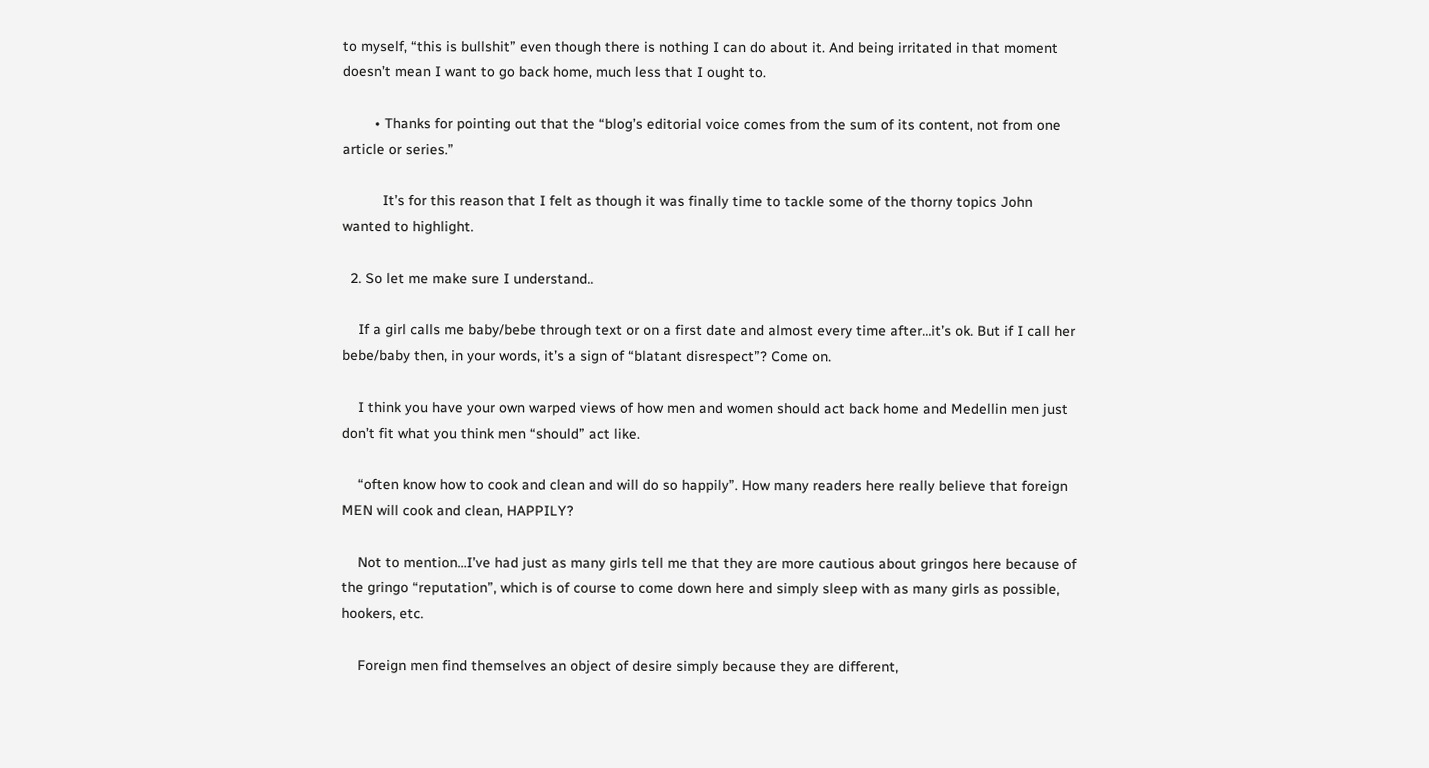to myself, “this is bullshit” even though there is nothing I can do about it. And being irritated in that moment doesn’t mean I want to go back home, much less that I ought to.

        • Thanks for pointing out that the “blog’s editorial voice comes from the sum of its content, not from one article or series.”

          It’s for this reason that I felt as though it was finally time to tackle some of the thorny topics John wanted to highlight.

  2. So let me make sure I understand..

    If a girl calls me baby/bebe through text or on a first date and almost every time after…it’s ok. But if I call her bebe/baby then, in your words, it’s a sign of “blatant disrespect”? Come on.

    I think you have your own warped views of how men and women should act back home and Medellin men just don’t fit what you think men “should” act like.

    “often know how to cook and clean and will do so happily”. How many readers here really believe that foreign MEN will cook and clean, HAPPILY?

    Not to mention…I’ve had just as many girls tell me that they are more cautious about gringos here because of the gringo “reputation”, which is of course to come down here and simply sleep with as many girls as possible, hookers, etc.

    Foreign men find themselves an object of desire simply because they are different,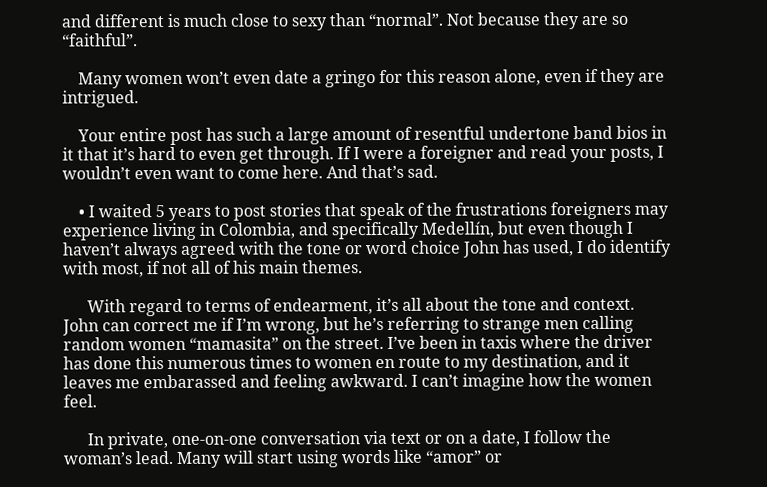and different is much close to sexy than “normal”. Not because they are so “faithful”.

    Many women won’t even date a gringo for this reason alone, even if they are intrigued.

    Your entire post has such a large amount of resentful undertone band bios in it that it’s hard to even get through. If I were a foreigner and read your posts, I wouldn’t even want to come here. And that’s sad.

    • I waited 5 years to post stories that speak of the frustrations foreigners may experience living in Colombia, and specifically Medellín, but even though I haven’t always agreed with the tone or word choice John has used, I do identify with most, if not all of his main themes.

      With regard to terms of endearment, it’s all about the tone and context. John can correct me if I’m wrong, but he’s referring to strange men calling random women “mamasita” on the street. I’ve been in taxis where the driver has done this numerous times to women en route to my destination, and it leaves me embarassed and feeling awkward. I can’t imagine how the women feel.

      In private, one-on-one conversation via text or on a date, I follow the woman’s lead. Many will start using words like “amor” or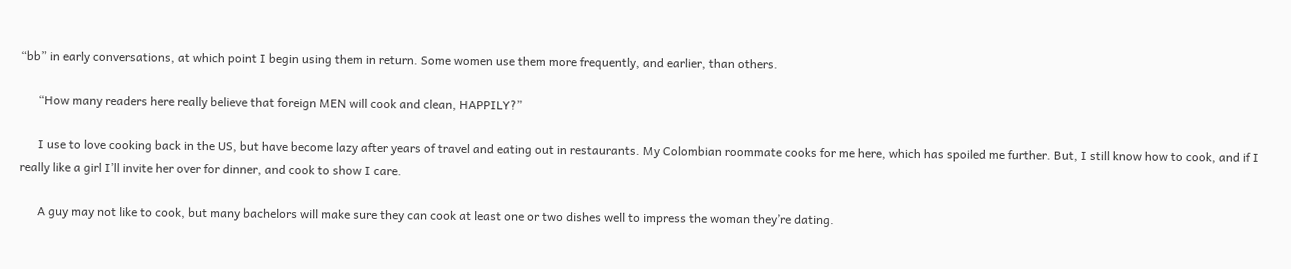“bb” in early conversations, at which point I begin using them in return. Some women use them more frequently, and earlier, than others.

      “How many readers here really believe that foreign MEN will cook and clean, HAPPILY?”

      I use to love cooking back in the US, but have become lazy after years of travel and eating out in restaurants. My Colombian roommate cooks for me here, which has spoiled me further. But, I still know how to cook, and if I really like a girl I’ll invite her over for dinner, and cook to show I care.

      A guy may not like to cook, but many bachelors will make sure they can cook at least one or two dishes well to impress the woman they’re dating.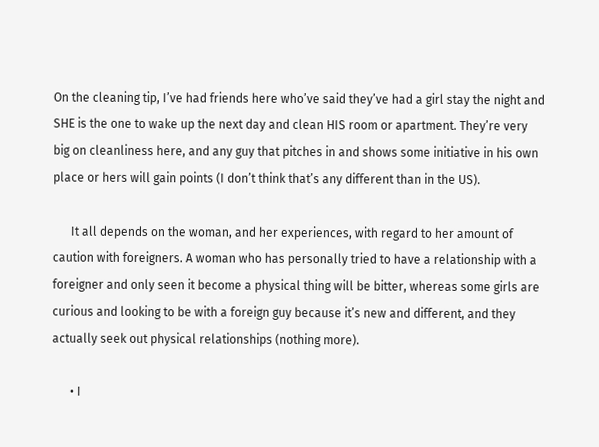On the cleaning tip, I’ve had friends here who’ve said they’ve had a girl stay the night and SHE is the one to wake up the next day and clean HIS room or apartment. They’re very big on cleanliness here, and any guy that pitches in and shows some initiative in his own place or hers will gain points (I don’t think that’s any different than in the US).

      It all depends on the woman, and her experiences, with regard to her amount of caution with foreigners. A woman who has personally tried to have a relationship with a foreigner and only seen it become a physical thing will be bitter, whereas some girls are curious and looking to be with a foreign guy because it’s new and different, and they actually seek out physical relationships (nothing more).

      • I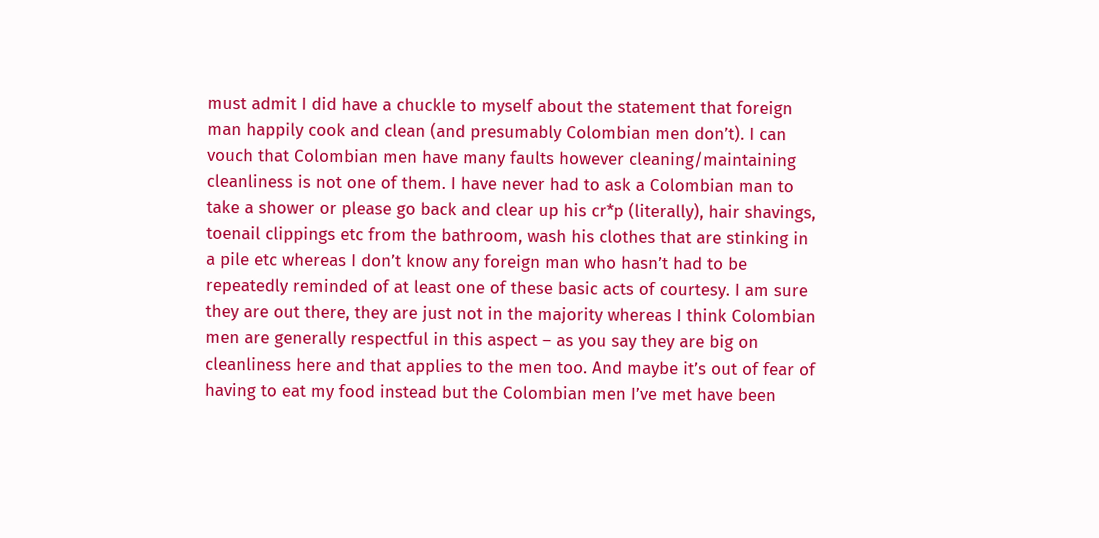must admit I did have a chuckle to myself about the statement that foreign man happily cook and clean (and presumably Colombian men don’t). I can vouch that Colombian men have many faults however cleaning/maintaining cleanliness is not one of them. I have never had to ask a Colombian man to take a shower or please go back and clear up his cr*p (literally), hair shavings, toenail clippings etc from the bathroom, wash his clothes that are stinking in a pile etc whereas I don’t know any foreign man who hasn’t had to be repeatedly reminded of at least one of these basic acts of courtesy. I am sure they are out there, they are just not in the majority whereas I think Colombian men are generally respectful in this aspect – as you say they are big on cleanliness here and that applies to the men too. And maybe it’s out of fear of having to eat my food instead but the Colombian men I’ve met have been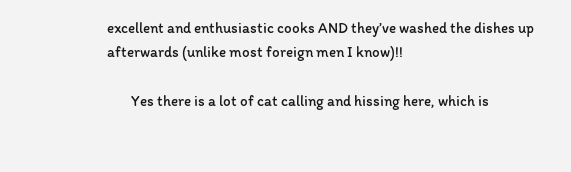excellent and enthusiastic cooks AND they’ve washed the dishes up afterwards (unlike most foreign men I know)!!

        Yes there is a lot of cat calling and hissing here, which is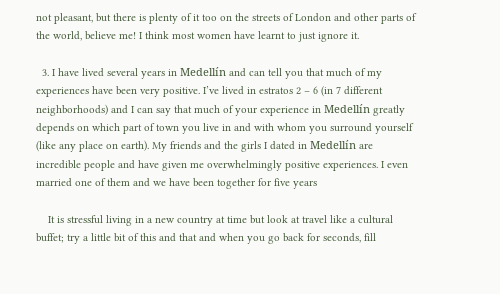not pleasant, but there is plenty of it too on the streets of London and other parts of the world, believe me! I think most women have learnt to just ignore it.

  3. I have lived several years in Medellín and can tell you that much of my experiences have been very positive. I’ve lived in estratos 2 – 6 (in 7 different neighborhoods) and I can say that much of your experience in Medellín greatly depends on which part of town you live in and with whom you surround yourself (like any place on earth). My friends and the girls I dated in Medellín are incredible people and have given me overwhelmingly positive experiences. I even married one of them and we have been together for five years

    It is stressful living in a new country at time but look at travel like a cultural buffet; try a little bit of this and that and when you go back for seconds, fill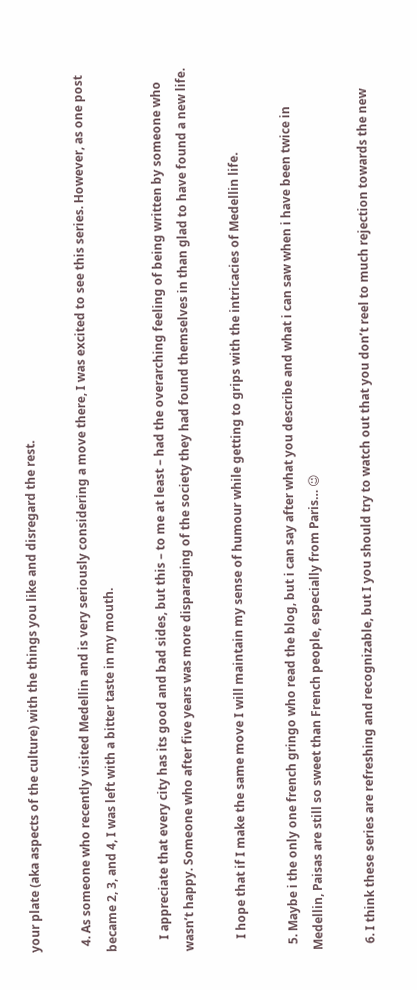your plate (aka aspects of the culture) with the things you like and disregard the rest.

  4. As someone who recently visited Medellin and is very seriously considering a move there, I was excited to see this series. However, as one post became 2, 3, and 4, I was left with a bitter taste in my mouth.

    I appreciate that every city has its good and bad sides, but this – to me at least – had the overarching feeling of being written by someone who wasn’t happy. Someone who after five years was more disparaging of the society they had found themselves in than glad to have found a new life.

    I hope that if I make the same move I will maintain my sense of humour while getting to grips with the intricacies of Medellin life.

  5. Maybe i the only one french gringo who read the blog, but i can say after what you describe and what i can saw when i have been twice in Medellin, Paisas are still so sweet than French people, especially from Paris… 😉

  6. I think these series are refreshing and recognizable, but I you should try to watch out that you don’t reel to much rejection towards the new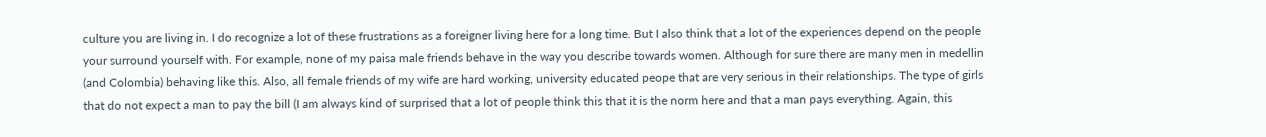culture you are living in. I do recognize a lot of these frustrations as a foreigner living here for a long time. But I also think that a lot of the experiences depend on the people your surround yourself with. For example, none of my paisa male friends behave in the way you describe towards women. Although for sure there are many men in medellin (and Colombia) behaving like this. Also, all female friends of my wife are hard working, university educated peope that are very serious in their relationships. The type of girls that do not expect a man to pay the bill (I am always kind of surprised that a lot of people think this that it is the norm here and that a man pays everything. Again, this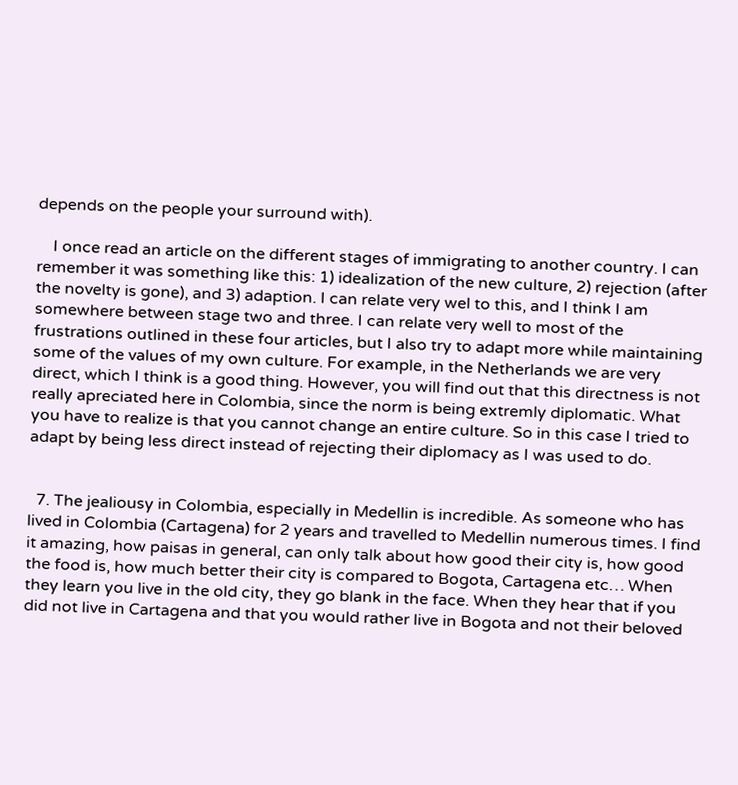depends on the people your surround with).

    I once read an article on the different stages of immigrating to another country. I can remember it was something like this: 1) idealization of the new culture, 2) rejection (after the novelty is gone), and 3) adaption. I can relate very wel to this, and I think I am somewhere between stage two and three. I can relate very well to most of the frustrations outlined in these four articles, but I also try to adapt more while maintaining some of the values of my own culture. For example, in the Netherlands we are very direct, which I think is a good thing. However, you will find out that this directness is not really apreciated here in Colombia, since the norm is being extremly diplomatic. What you have to realize is that you cannot change an entire culture. So in this case I tried to adapt by being less direct instead of rejecting their diplomacy as I was used to do.


  7. The jealiousy in Colombia, especially in Medellin is incredible. As someone who has lived in Colombia (Cartagena) for 2 years and travelled to Medellin numerous times. I find it amazing, how paisas in general, can only talk about how good their city is, how good the food is, how much better their city is compared to Bogota, Cartagena etc… When they learn you live in the old city, they go blank in the face. When they hear that if you did not live in Cartagena and that you would rather live in Bogota and not their beloved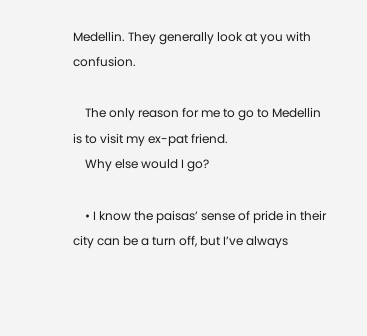Medellin. They generally look at you with confusion.

    The only reason for me to go to Medellin is to visit my ex-pat friend.
    Why else would I go?

    • I know the paisas’ sense of pride in their city can be a turn off, but I’ve always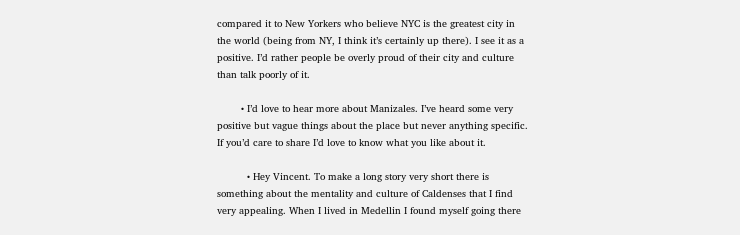compared it to New Yorkers who believe NYC is the greatest city in the world (being from NY, I think it’s certainly up there). I see it as a positive. I’d rather people be overly proud of their city and culture than talk poorly of it.

        • I’d love to hear more about Manizales. I’ve heard some very positive but vague things about the place but never anything specific. If you’d care to share I’d love to know what you like about it.

          • Hey Vincent. To make a long story very short there is something about the mentality and culture of Caldenses that I find very appealing. When I lived in Medellin I found myself going there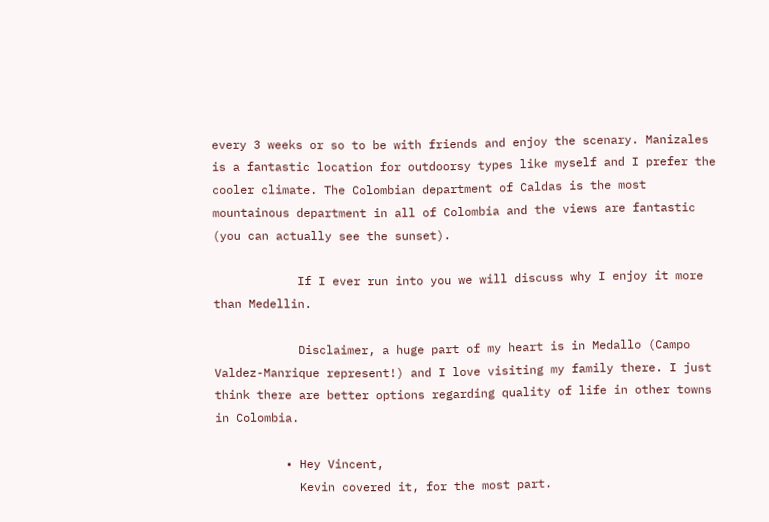every 3 weeks or so to be with friends and enjoy the scenary. Manizales is a fantastic location for outdoorsy types like myself and I prefer the cooler climate. The Colombian department of Caldas is the most mountainous department in all of Colombia and the views are fantastic (you can actually see the sunset).

            If I ever run into you we will discuss why I enjoy it more than Medellin.

            Disclaimer, a huge part of my heart is in Medallo (Campo Valdez-Manrique represent!) and I love visiting my family there. I just think there are better options regarding quality of life in other towns in Colombia.

          • Hey Vincent,
            Kevin covered it, for the most part.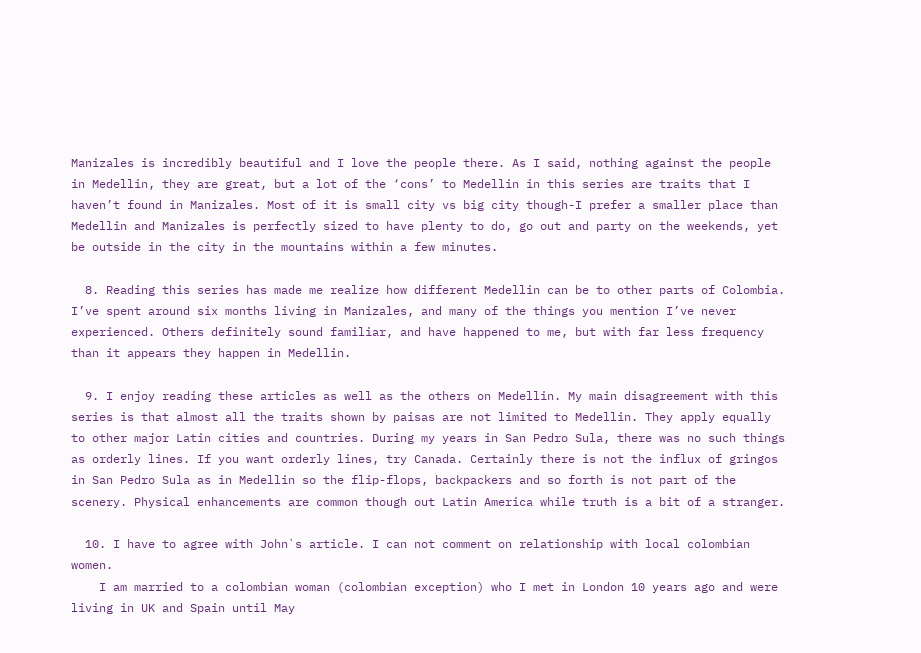Manizales is incredibly beautiful and I love the people there. As I said, nothing against the people in Medellin, they are great, but a lot of the ‘cons’ to Medellin in this series are traits that I haven’t found in Manizales. Most of it is small city vs big city though-I prefer a smaller place than Medellin and Manizales is perfectly sized to have plenty to do, go out and party on the weekends, yet be outside in the city in the mountains within a few minutes.

  8. Reading this series has made me realize how different Medellin can be to other parts of Colombia. I’ve spent around six months living in Manizales, and many of the things you mention I’ve never experienced. Others definitely sound familiar, and have happened to me, but with far less frequency than it appears they happen in Medellin.

  9. I enjoy reading these articles as well as the others on Medellin. My main disagreement with this series is that almost all the traits shown by paisas are not limited to Medellin. They apply equally to other major Latin cities and countries. During my years in San Pedro Sula, there was no such things as orderly lines. If you want orderly lines, try Canada. Certainly there is not the influx of gringos in San Pedro Sula as in Medellin so the flip-flops, backpackers and so forth is not part of the scenery. Physical enhancements are common though out Latin America while truth is a bit of a stranger.

  10. I have to agree with John`s article. I can not comment on relationship with local colombian women.
    I am married to a colombian woman (colombian exception) who I met in London 10 years ago and were living in UK and Spain until May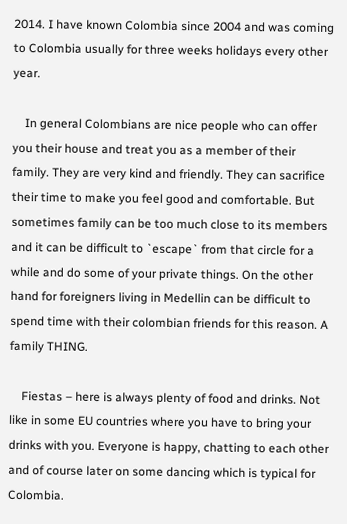2014. I have known Colombia since 2004 and was coming to Colombia usually for three weeks holidays every other year.

    In general Colombians are nice people who can offer you their house and treat you as a member of their family. They are very kind and friendly. They can sacrifice their time to make you feel good and comfortable. But sometimes family can be too much close to its members and it can be difficult to `escape` from that circle for a while and do some of your private things. On the other hand for foreigners living in Medellin can be difficult to spend time with their colombian friends for this reason. A family THING.

    Fiestas – here is always plenty of food and drinks. Not like in some EU countries where you have to bring your drinks with you. Everyone is happy, chatting to each other and of course later on some dancing which is typical for Colombia.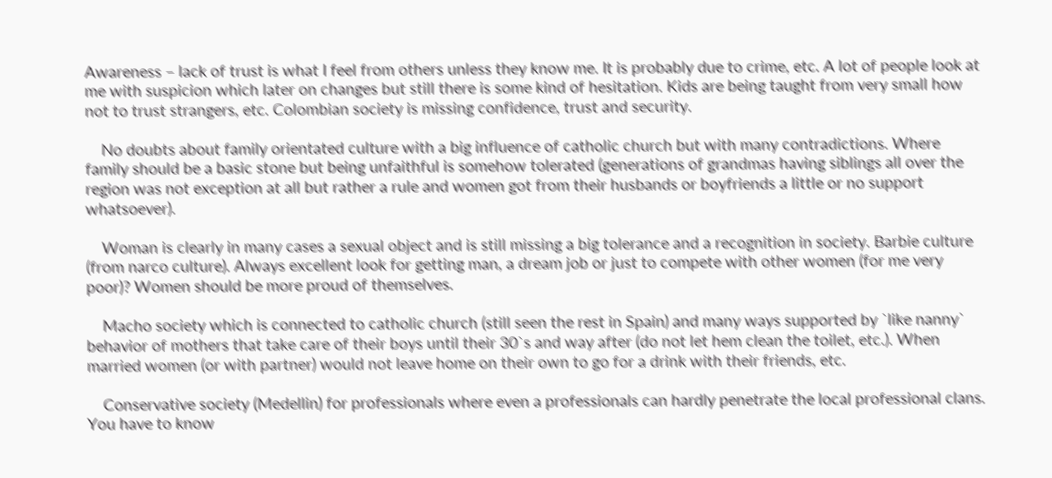Awareness – lack of trust is what I feel from others unless they know me. It is probably due to crime, etc. A lot of people look at me with suspicion which later on changes but still there is some kind of hesitation. Kids are being taught from very small how not to trust strangers, etc. Colombian society is missing confidence, trust and security.

    No doubts about family orientated culture with a big influence of catholic church but with many contradictions. Where family should be a basic stone but being unfaithful is somehow tolerated (generations of grandmas having siblings all over the region was not exception at all but rather a rule and women got from their husbands or boyfriends a little or no support whatsoever).

    Woman is clearly in many cases a sexual object and is still missing a big tolerance and a recognition in society. Barbie culture (from narco culture). Always excellent look for getting man, a dream job or just to compete with other women (for me very poor)? Women should be more proud of themselves.

    Macho society which is connected to catholic church (still seen the rest in Spain) and many ways supported by `like nanny` behavior of mothers that take care of their boys until their 30`s and way after (do not let hem clean the toilet, etc.). When married women (or with partner) would not leave home on their own to go for a drink with their friends, etc.

    Conservative society (Medellin) for professionals where even a professionals can hardly penetrate the local professional clans. You have to know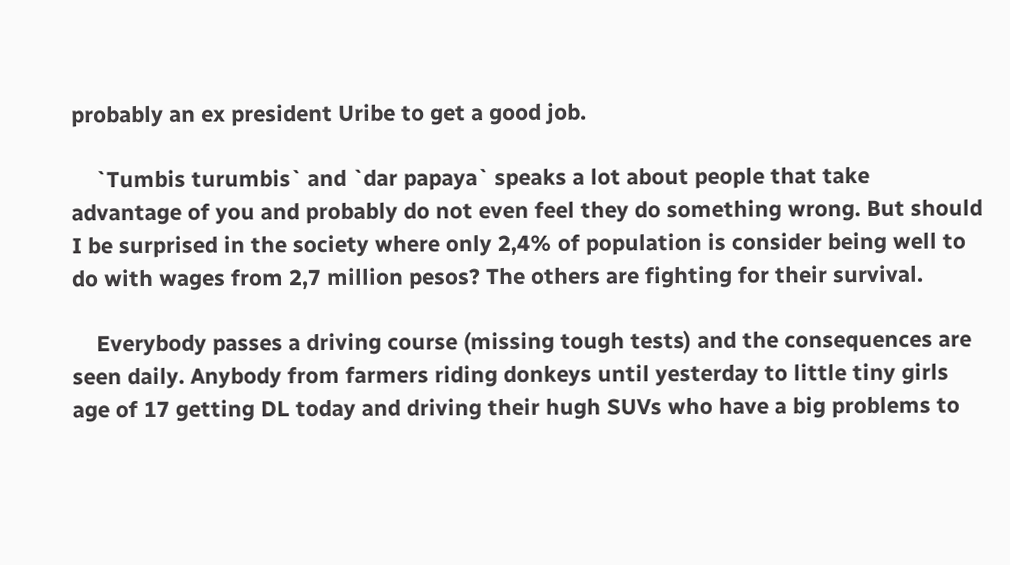probably an ex president Uribe to get a good job.

    `Tumbis turumbis` and `dar papaya` speaks a lot about people that take advantage of you and probably do not even feel they do something wrong. But should I be surprised in the society where only 2,4% of population is consider being well to do with wages from 2,7 million pesos? The others are fighting for their survival.

    Everybody passes a driving course (missing tough tests) and the consequences are seen daily. Anybody from farmers riding donkeys until yesterday to little tiny girls age of 17 getting DL today and driving their hugh SUVs who have a big problems to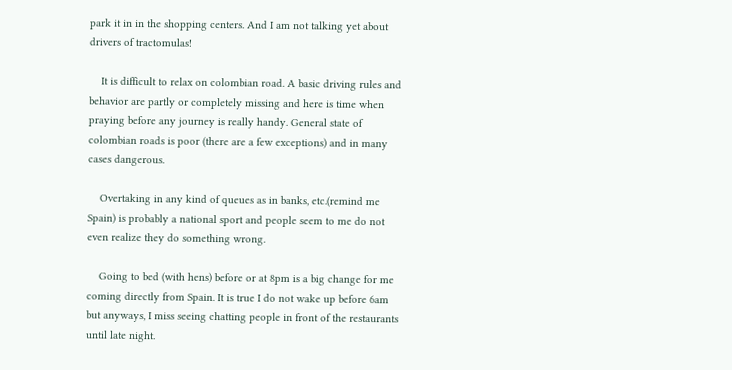park it in in the shopping centers. And I am not talking yet about drivers of tractomulas!

    It is difficult to relax on colombian road. A basic driving rules and behavior are partly or completely missing and here is time when praying before any journey is really handy. General state of colombian roads is poor (there are a few exceptions) and in many cases dangerous.

    Overtaking in any kind of queues as in banks, etc.(remind me Spain) is probably a national sport and people seem to me do not even realize they do something wrong.

    Going to bed (with hens) before or at 8pm is a big change for me coming directly from Spain. It is true I do not wake up before 6am but anyways, I miss seeing chatting people in front of the restaurants until late night.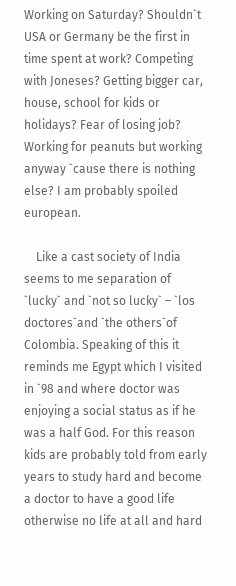Working on Saturday? Shouldn`t USA or Germany be the first in time spent at work? Competing with Joneses? Getting bigger car, house, school for kids or holidays? Fear of losing job? Working for peanuts but working anyway `cause there is nothing else? I am probably spoiled european.

    Like a cast society of India seems to me separation of `lucky` and `not so lucky` – `los doctores`and `the others`of Colombia. Speaking of this it reminds me Egypt which I visited in `98 and where doctor was enjoying a social status as if he was a half God. For this reason kids are probably told from early years to study hard and become a doctor to have a good life otherwise no life at all and hard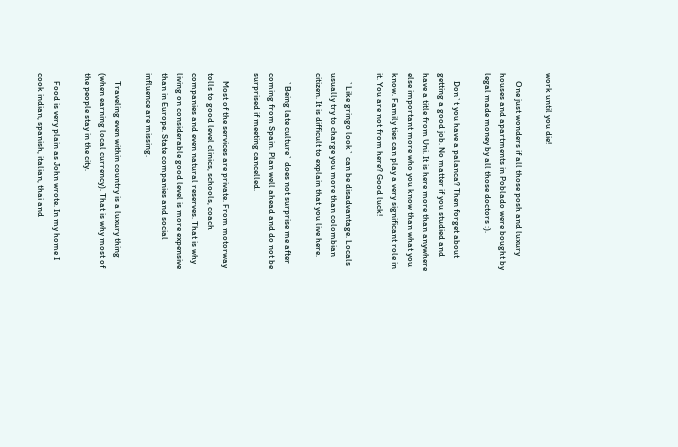work until you die!

    One just wonders if all those posh and luxury houses and apartments in Poblado were bought by legal made money by all those doctors :).

    Don`t you have a palanca? Then forget about getting a good job. No matter if you studied and have a title from Uni. It is here more than anywhere else important more who you know than what you know. Family ties can play a very significant role in it. You are not from here? Good luck!

    `Like gringo look` can be disadvantage. Locals usually try to charge you more than colombian citizen. It is difficult to explain that you live here.

    `Being late culture` does not surprise me after coming from Spain. Plan well ahead and do not be surprised if meeting cancelled.

    Most of the services are private. From motorway tolls to good level clinics, schools, coach companies and even natural reserves. That is why living on considerable good level is more expensive than in Europe. State companies and social influence are missing.

    Traveling even within country is a luxury thing (when earning local currency). That is why most of the people stay in the city.

    Food is very plain as John wrote. In my home I cook indian, spanish, italian, thai and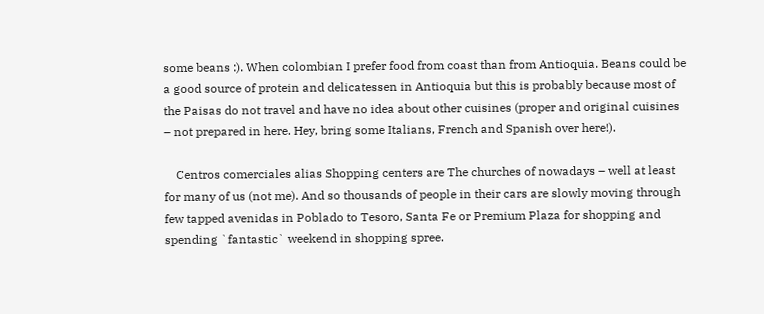some beans :). When colombian I prefer food from coast than from Antioquia. Beans could be a good source of protein and delicatessen in Antioquia but this is probably because most of the Paisas do not travel and have no idea about other cuisines (proper and original cuisines – not prepared in here. Hey, bring some Italians, French and Spanish over here!).

    Centros comerciales alias Shopping centers are The churches of nowadays – well at least for many of us (not me). And so thousands of people in their cars are slowly moving through few tapped avenidas in Poblado to Tesoro, Santa Fe or Premium Plaza for shopping and spending `fantastic` weekend in shopping spree.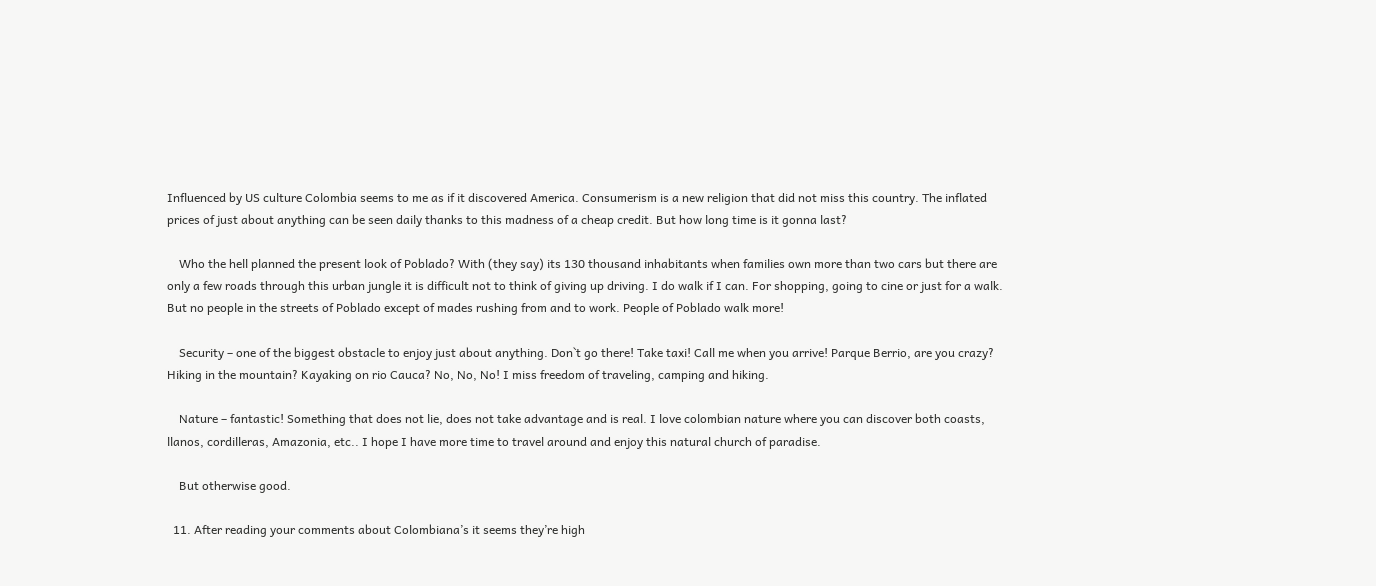Influenced by US culture Colombia seems to me as if it discovered America. Consumerism is a new religion that did not miss this country. The inflated prices of just about anything can be seen daily thanks to this madness of a cheap credit. But how long time is it gonna last?

    Who the hell planned the present look of Poblado? With (they say) its 130 thousand inhabitants when families own more than two cars but there are only a few roads through this urban jungle it is difficult not to think of giving up driving. I do walk if I can. For shopping, going to cine or just for a walk. But no people in the streets of Poblado except of mades rushing from and to work. People of Poblado walk more!

    Security – one of the biggest obstacle to enjoy just about anything. Don`t go there! Take taxi! Call me when you arrive! Parque Berrio, are you crazy? Hiking in the mountain? Kayaking on rio Cauca? No, No, No! I miss freedom of traveling, camping and hiking.

    Nature – fantastic! Something that does not lie, does not take advantage and is real. I love colombian nature where you can discover both coasts, llanos, cordilleras, Amazonia, etc.. I hope I have more time to travel around and enjoy this natural church of paradise.

    But otherwise good.

  11. After reading your comments about Colombiana’s it seems they’re high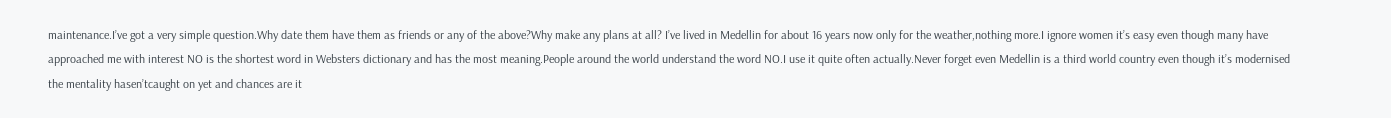maintenance.I’ve got a very simple question.Why date them have them as friends or any of the above?Why make any plans at all? I’ve lived in Medellin for about 16 years now only for the weather,nothing more.I ignore women it’s easy even though many have approached me with interest NO is the shortest word in Websters dictionary and has the most meaning.People around the world understand the word NO.I use it quite often actually.Never forget even Medellin is a third world country even though it’s modernised the mentality hasen’tcaught on yet and chances are it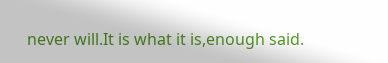never will.It is what it is,enough said.